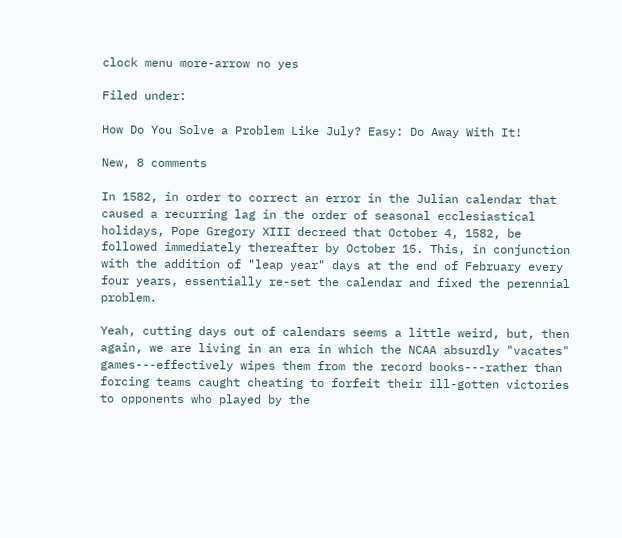clock menu more-arrow no yes

Filed under:

How Do You Solve a Problem Like July? Easy: Do Away With It!

New, 8 comments

In 1582, in order to correct an error in the Julian calendar that caused a recurring lag in the order of seasonal ecclesiastical holidays, Pope Gregory XIII decreed that October 4, 1582, be followed immediately thereafter by October 15. This, in conjunction with the addition of "leap year" days at the end of February every four years, essentially re-set the calendar and fixed the perennial problem.

Yeah, cutting days out of calendars seems a little weird, but, then again, we are living in an era in which the NCAA absurdly "vacates" games---effectively wipes them from the record books---rather than forcing teams caught cheating to forfeit their ill-gotten victories to opponents who played by the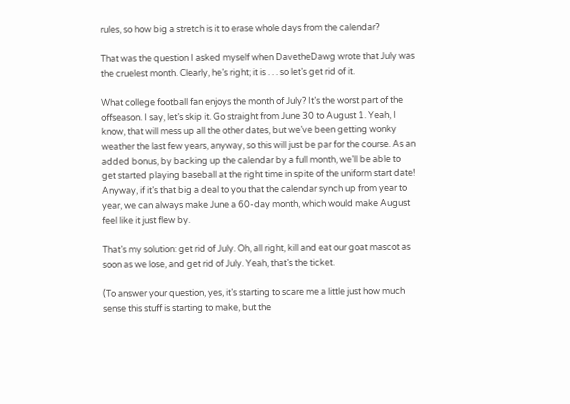rules, so how big a stretch is it to erase whole days from the calendar?

That was the question I asked myself when DavetheDawg wrote that July was the cruelest month. Clearly, he’s right; it is . . . so let’s get rid of it.

What college football fan enjoys the month of July? It’s the worst part of the offseason. I say, let’s skip it. Go straight from June 30 to August 1. Yeah, I know, that will mess up all the other dates, but we’ve been getting wonky weather the last few years, anyway, so this will just be par for the course. As an added bonus, by backing up the calendar by a full month, we’ll be able to get started playing baseball at the right time in spite of the uniform start date! Anyway, if it’s that big a deal to you that the calendar synch up from year to year, we can always make June a 60-day month, which would make August feel like it just flew by.

That’s my solution: get rid of July. Oh, all right, kill and eat our goat mascot as soon as we lose, and get rid of July. Yeah, that’s the ticket.

(To answer your question, yes, it’s starting to scare me a little just how much sense this stuff is starting to make, but the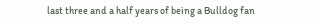last three and a half years of being a Bulldog fan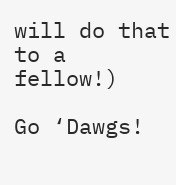will do that to a fellow!)

Go ‘Dawgs!